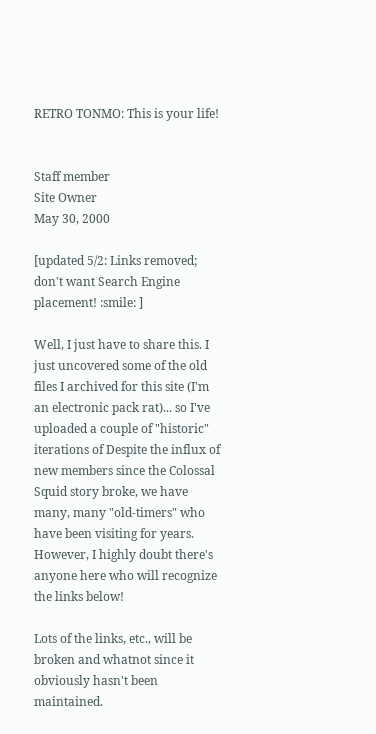RETRO TONMO: This is your life!


Staff member
Site Owner
May 30, 2000

[updated 5/2: Links removed; don't want Search Engine placement! :smile: ]

Well, I just have to share this. I just uncovered some of the old files I archived for this site (I'm an electronic pack rat)... so I've uploaded a couple of "historic" iterations of Despite the influx of new members since the Colossal Squid story broke, we have many, many "old-timers" who have been visiting for years. However, I highly doubt there's anyone here who will recognize the links below!

Lots of the links, etc., will be broken and whatnot since it obviously hasn't been maintained.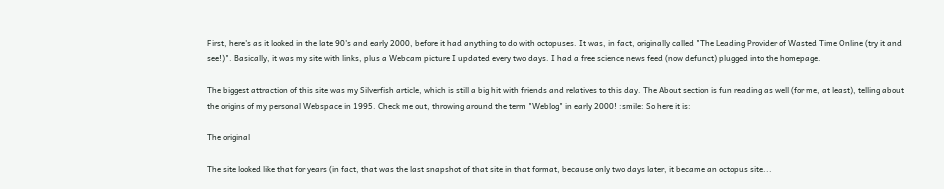First, here's as it looked in the late 90's and early 2000, before it had anything to do with octopuses. It was, in fact, originally called "The Leading Provider of Wasted Time Online (try it and see!)". Basically, it was my site with links, plus a Webcam picture I updated every two days. I had a free science news feed (now defunct) plugged into the homepage.

The biggest attraction of this site was my Silverfish article, which is still a big hit with friends and relatives to this day. The About section is fun reading as well (for me, at least), telling about the origins of my personal Webspace in 1995. Check me out, throwing around the term "Weblog" in early 2000! :smile: So here it is:

The original

The site looked like that for years (in fact, that was the last snapshot of that site in that format, because only two days later, it became an octopus site...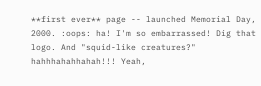**first ever** page -- launched Memorial Day, 2000. :oops: ha! I'm so embarrassed! Dig that logo. And "squid-like creatures?" hahhhahahhahah!!! Yeah,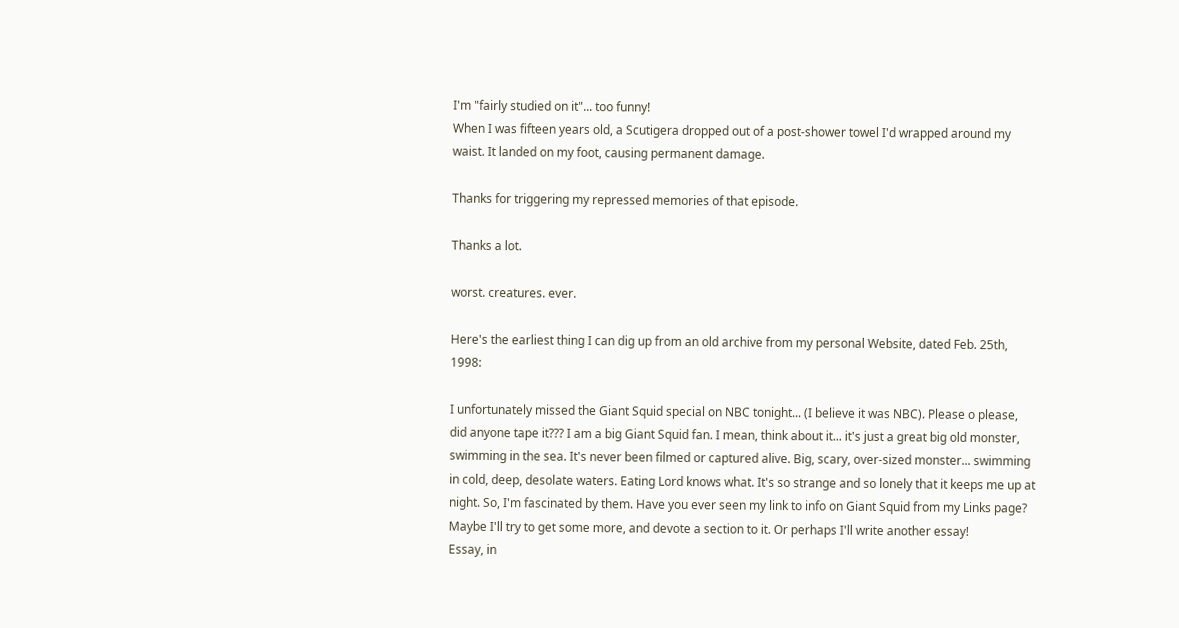I'm "fairly studied on it"... too funny!
When I was fifteen years old, a Scutigera dropped out of a post-shower towel I'd wrapped around my waist. It landed on my foot, causing permanent damage.

Thanks for triggering my repressed memories of that episode.

Thanks a lot.

worst. creatures. ever.

Here's the earliest thing I can dig up from an old archive from my personal Website, dated Feb. 25th, 1998:

I unfortunately missed the Giant Squid special on NBC tonight... (I believe it was NBC). Please o please, did anyone tape it??? I am a big Giant Squid fan. I mean, think about it... it's just a great big old monster, swimming in the sea. It's never been filmed or captured alive. Big, scary, over-sized monster... swimming in cold, deep, desolate waters. Eating Lord knows what. It's so strange and so lonely that it keeps me up at night. So, I'm fascinated by them. Have you ever seen my link to info on Giant Squid from my Links page? Maybe I'll try to get some more, and devote a section to it. Or perhaps I'll write another essay!
Essay, in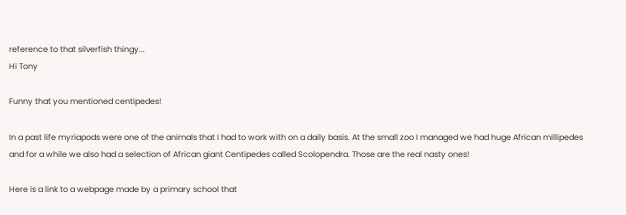reference to that silverfish thingy...
Hi Tony

Funny that you mentioned centipedes!

In a past life myriapods were one of the animals that I had to work with on a daily basis. At the small zoo I managed we had huge African millipedes and for a while we also had a selection of African giant Centipedes called Scolopendra. Those are the real nasty ones!

Here is a link to a webpage made by a primary school that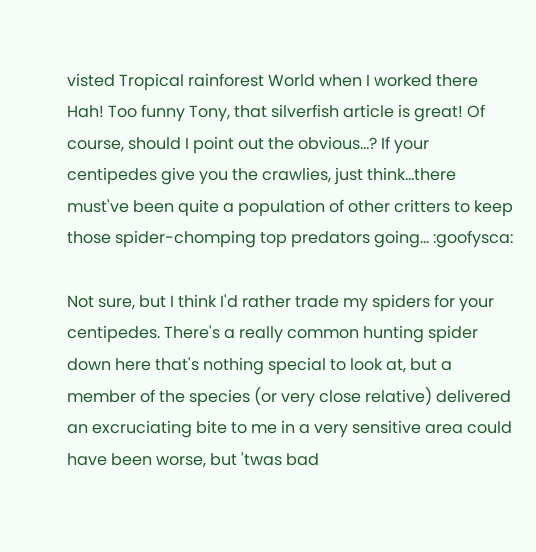visted Tropical rainforest World when I worked there
Hah! Too funny Tony, that silverfish article is great! Of course, should I point out the obvious...? If your centipedes give you the crawlies, just think...there must've been quite a population of other critters to keep those spider-chomping top predators going... :goofysca:

Not sure, but I think I'd rather trade my spiders for your centipedes. There's a really common hunting spider down here that's nothing special to look at, but a member of the species (or very close relative) delivered an excruciating bite to me in a very sensitive area could have been worse, but 'twas bad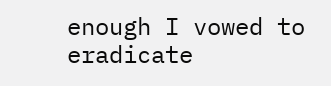enough I vowed to eradicate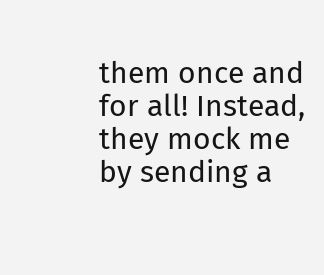them once and for all! Instead, they mock me by sending a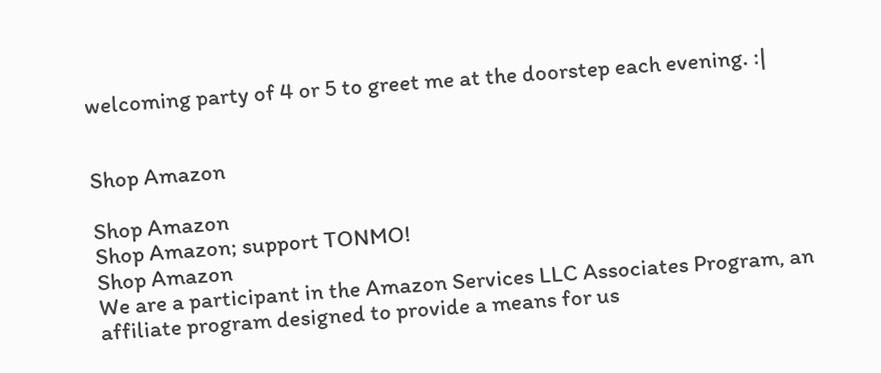welcoming party of 4 or 5 to greet me at the doorstep each evening. :|


Shop Amazon

Shop Amazon
Shop Amazon; support TONMO!
Shop Amazon
We are a participant in the Amazon Services LLC Associates Program, an affiliate program designed to provide a means for us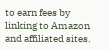to earn fees by linking to Amazon and affiliated sites.